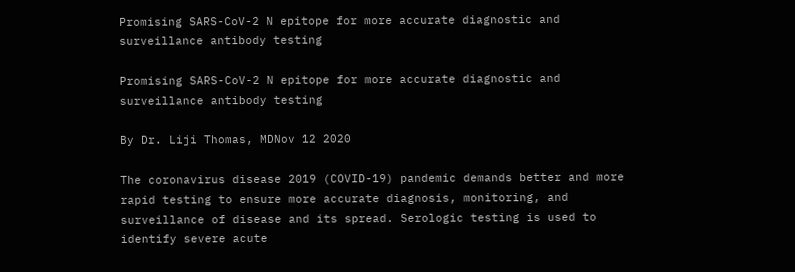Promising SARS-CoV-2 N epitope for more accurate diagnostic and surveillance antibody testing

Promising SARS-CoV-2 N epitope for more accurate diagnostic and surveillance antibody testing

By Dr. Liji Thomas, MDNov 12 2020

The coronavirus disease 2019 (COVID-19) pandemic demands better and more rapid testing to ensure more accurate diagnosis, monitoring, and surveillance of disease and its spread. Serologic testing is used to identify severe acute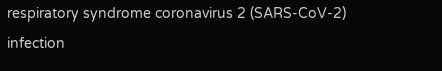respiratory syndrome coronavirus 2 (SARS-CoV-2) infection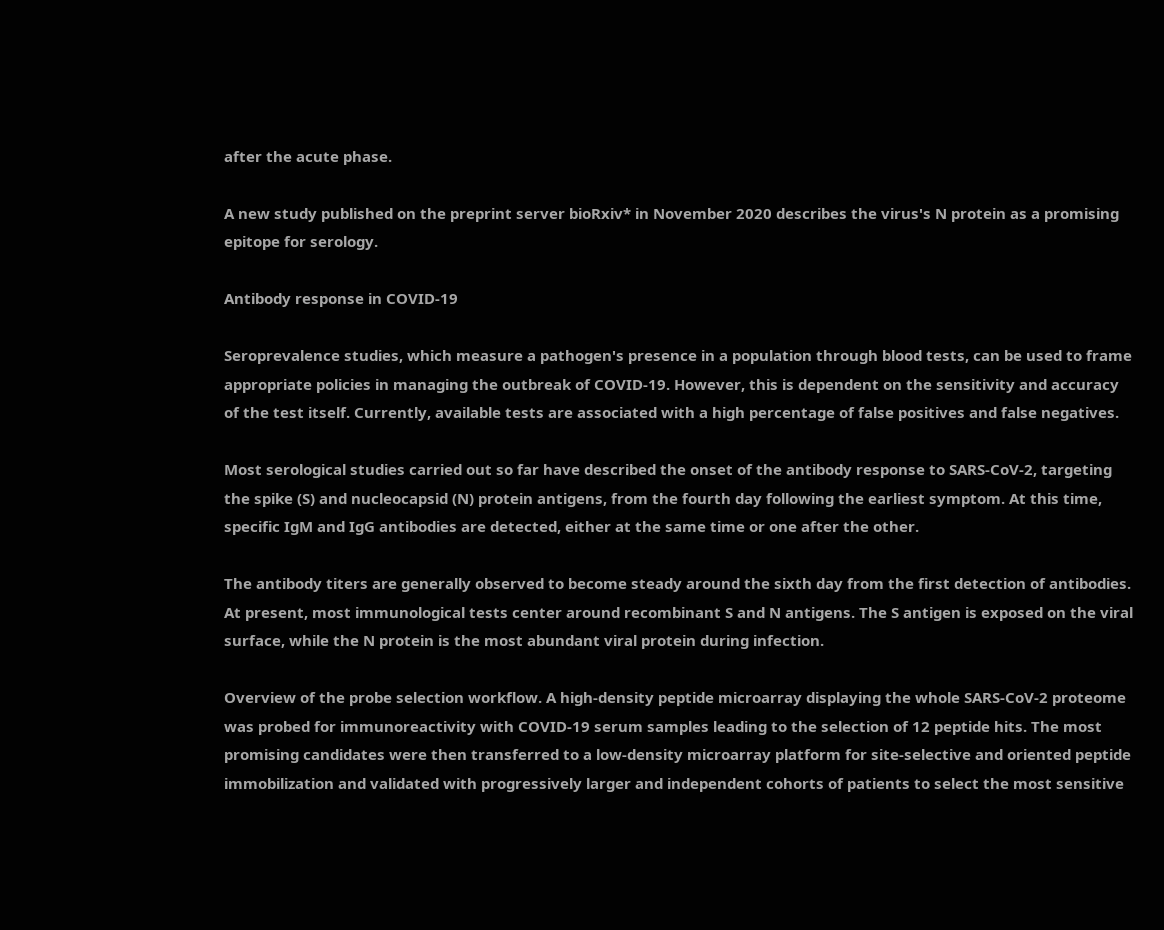after the acute phase.

A new study published on the preprint server bioRxiv* in November 2020 describes the virus's N protein as a promising epitope for serology.

Antibody response in COVID-19

Seroprevalence studies, which measure a pathogen's presence in a population through blood tests, can be used to frame appropriate policies in managing the outbreak of COVID-19. However, this is dependent on the sensitivity and accuracy of the test itself. Currently, available tests are associated with a high percentage of false positives and false negatives.

Most serological studies carried out so far have described the onset of the antibody response to SARS-CoV-2, targeting the spike (S) and nucleocapsid (N) protein antigens, from the fourth day following the earliest symptom. At this time, specific IgM and IgG antibodies are detected, either at the same time or one after the other.

The antibody titers are generally observed to become steady around the sixth day from the first detection of antibodies. At present, most immunological tests center around recombinant S and N antigens. The S antigen is exposed on the viral surface, while the N protein is the most abundant viral protein during infection.

Overview of the probe selection workflow. A high-density peptide microarray displaying the whole SARS-CoV-2 proteome was probed for immunoreactivity with COVID-19 serum samples leading to the selection of 12 peptide hits. The most promising candidates were then transferred to a low-density microarray platform for site-selective and oriented peptide immobilization and validated with progressively larger and independent cohorts of patients to select the most sensitive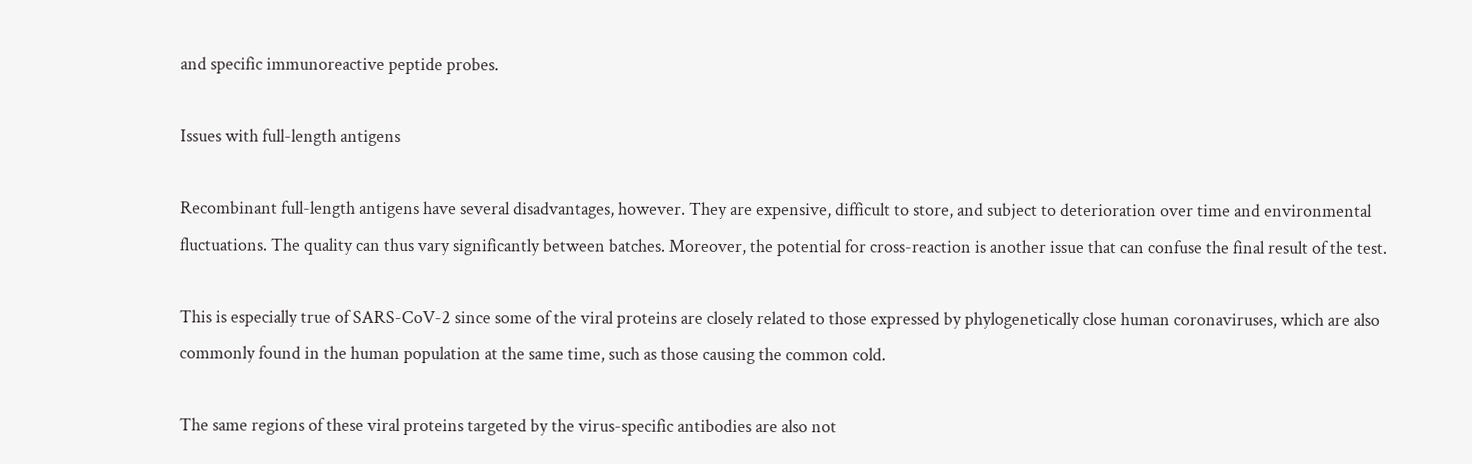and specific immunoreactive peptide probes.

Issues with full-length antigens

Recombinant full-length antigens have several disadvantages, however. They are expensive, difficult to store, and subject to deterioration over time and environmental fluctuations. The quality can thus vary significantly between batches. Moreover, the potential for cross-reaction is another issue that can confuse the final result of the test.

This is especially true of SARS-CoV-2 since some of the viral proteins are closely related to those expressed by phylogenetically close human coronaviruses, which are also commonly found in the human population at the same time, such as those causing the common cold.

The same regions of these viral proteins targeted by the virus-specific antibodies are also not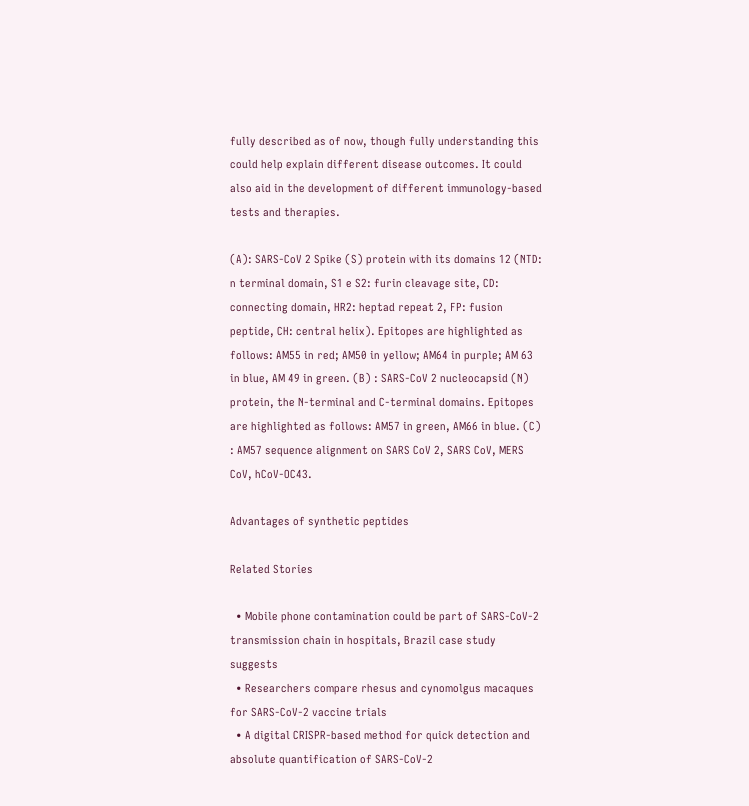fully described as of now, though fully understanding this could help explain different disease outcomes. It could also aid in the development of different immunology-based tests and therapies.

(A): SARS-CoV 2 Spike (S) protein with its domains 12 (NTD: n terminal domain, S1 e S2: furin cleavage site, CD: connecting domain, HR2: heptad repeat 2, FP: fusion peptide, CH: central helix). Epitopes are highlighted as follows: AM55 in red; AM50 in yellow; AM64 in purple; AM 63 in blue, AM 49 in green. (B) : SARS-CoV 2 nucleocapsid (N) protein, the N-terminal and C-terminal domains. Epitopes are highlighted as follows: AM57 in green, AM66 in blue. (C) : AM57 sequence alignment on SARS CoV 2, SARS CoV, MERS CoV, hCoV-OC43.

Advantages of synthetic peptides

Related Stories

  • Mobile phone contamination could be part of SARS-CoV-2 transmission chain in hospitals, Brazil case study suggests
  • Researchers compare rhesus and cynomolgus macaques for SARS-CoV-2 vaccine trials
  • A digital CRISPR-based method for quick detection and absolute quantification of SARS-CoV-2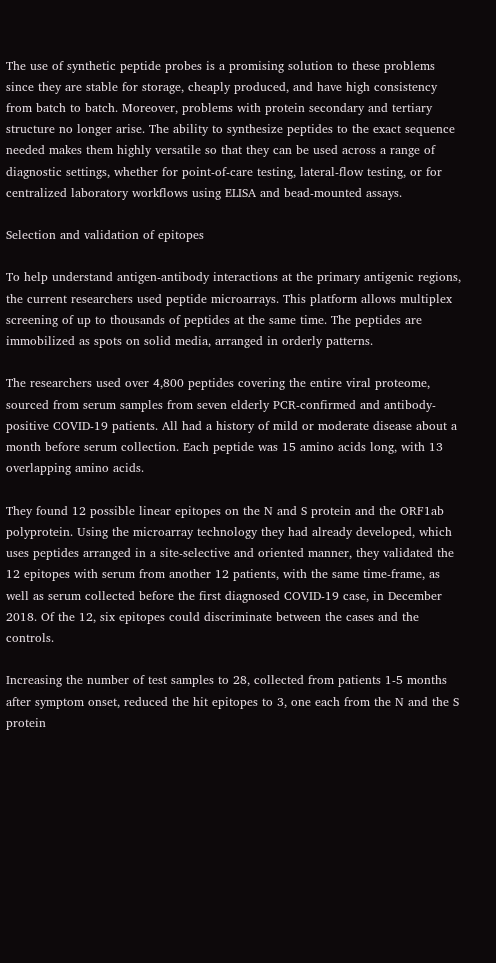The use of synthetic peptide probes is a promising solution to these problems since they are stable for storage, cheaply produced, and have high consistency from batch to batch. Moreover, problems with protein secondary and tertiary structure no longer arise. The ability to synthesize peptides to the exact sequence needed makes them highly versatile so that they can be used across a range of diagnostic settings, whether for point-of-care testing, lateral-flow testing, or for centralized laboratory workflows using ELISA and bead-mounted assays.

Selection and validation of epitopes

To help understand antigen-antibody interactions at the primary antigenic regions, the current researchers used peptide microarrays. This platform allows multiplex screening of up to thousands of peptides at the same time. The peptides are immobilized as spots on solid media, arranged in orderly patterns.

The researchers used over 4,800 peptides covering the entire viral proteome, sourced from serum samples from seven elderly PCR-confirmed and antibody-positive COVID-19 patients. All had a history of mild or moderate disease about a month before serum collection. Each peptide was 15 amino acids long, with 13 overlapping amino acids.

They found 12 possible linear epitopes on the N and S protein and the ORF1ab polyprotein. Using the microarray technology they had already developed, which uses peptides arranged in a site-selective and oriented manner, they validated the 12 epitopes with serum from another 12 patients, with the same time-frame, as well as serum collected before the first diagnosed COVID-19 case, in December 2018. Of the 12, six epitopes could discriminate between the cases and the controls.

Increasing the number of test samples to 28, collected from patients 1-5 months after symptom onset, reduced the hit epitopes to 3, one each from the N and the S protein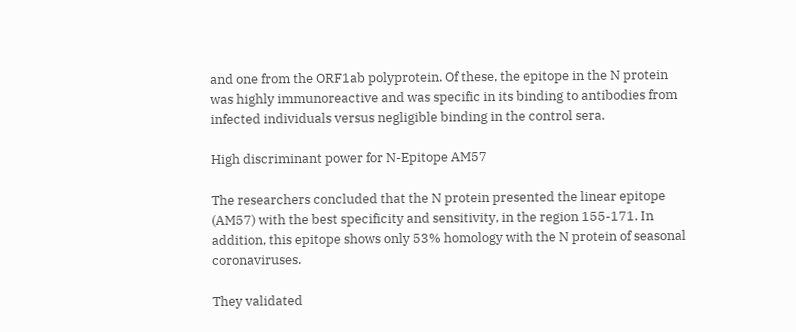and one from the ORF1ab polyprotein. Of these, the epitope in the N protein was highly immunoreactive and was specific in its binding to antibodies from infected individuals versus negligible binding in the control sera.

High discriminant power for N-Epitope AM57

The researchers concluded that the N protein presented the linear epitope (AM57) with the best specificity and sensitivity, in the region 155-171. In addition, this epitope shows only 53% homology with the N protein of seasonal coronaviruses.

They validated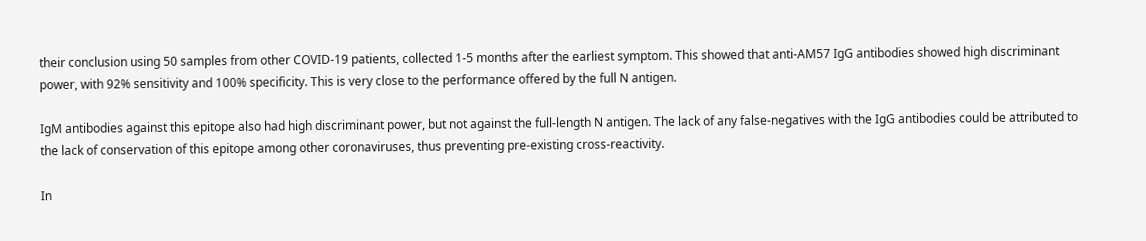their conclusion using 50 samples from other COVID-19 patients, collected 1-5 months after the earliest symptom. This showed that anti-AM57 IgG antibodies showed high discriminant power, with 92% sensitivity and 100% specificity. This is very close to the performance offered by the full N antigen.

IgM antibodies against this epitope also had high discriminant power, but not against the full-length N antigen. The lack of any false-negatives with the IgG antibodies could be attributed to the lack of conservation of this epitope among other coronaviruses, thus preventing pre-existing cross-reactivity.

In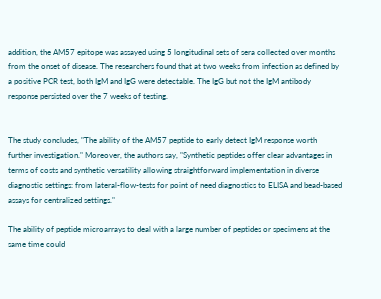addition, the AM57 epitope was assayed using 5 longitudinal sets of sera collected over months from the onset of disease. The researchers found that at two weeks from infection as defined by a positive PCR test, both IgM and IgG were detectable. The IgG but not the IgM antibody response persisted over the 7 weeks of testing.


The study concludes, "The ability of the AM57 peptide to early detect IgM response worth further investigation." Moreover, the authors say, "Synthetic peptides offer clear advantages in terms of costs and synthetic versatility allowing straightforward implementation in diverse diagnostic settings: from lateral-flow-tests for point of need diagnostics to ELISA and bead-based assays for centralized settings."

The ability of peptide microarrays to deal with a large number of peptides or specimens at the same time could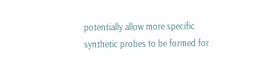potentially allow more specific synthetic probes to be formed for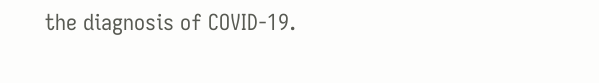the diagnosis of COVID-19.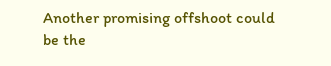Another promising offshoot could be the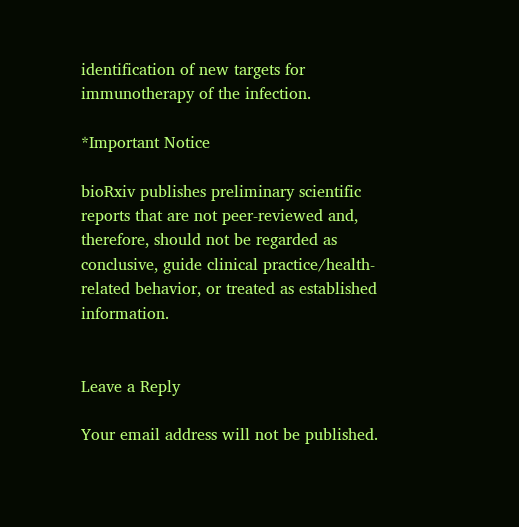identification of new targets for immunotherapy of the infection.

*Important Notice

bioRxiv publishes preliminary scientific reports that are not peer-reviewed and, therefore, should not be regarded as conclusive, guide clinical practice/health-related behavior, or treated as established information.


Leave a Reply

Your email address will not be published.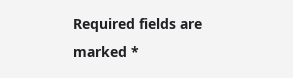Required fields are marked *